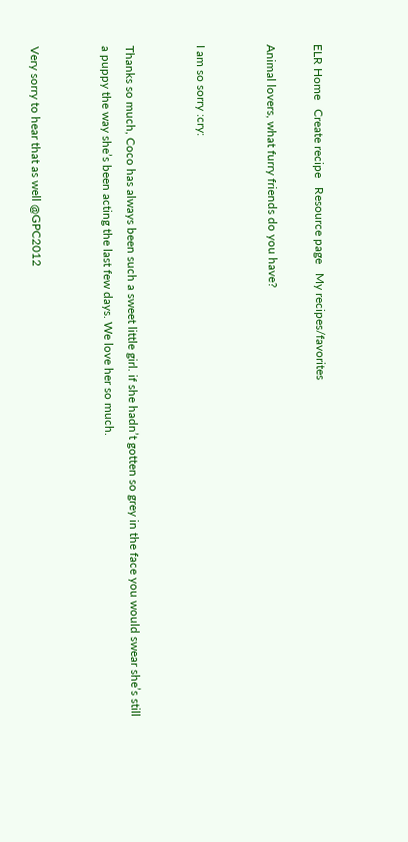ELR Home   Create recipe   Resource page   My recipes/favorites

Animal lovers, what furry friends do you have?


I am so sorry :cry:


Thanks so much, Coco has always been such a sweet little girl. if she hadn’t gotten so grey in the face you would swear she’s still a puppy the way she’s been acting the last few days. We love her so much.


Very sorry to hear that as well @GPC2012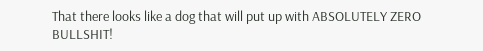That there looks like a dog that will put up with ABSOLUTELY ZERO BULLSHIT!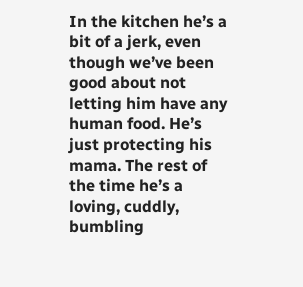In the kitchen he’s a bit of a jerk, even though we’ve been good about not letting him have any human food. He’s just protecting his mama. The rest of the time he’s a loving, cuddly, bumbling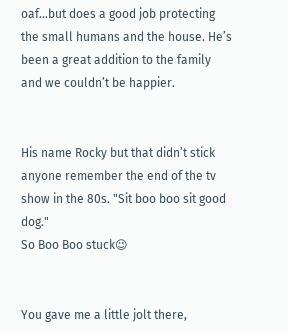oaf…but does a good job protecting the small humans and the house. He’s been a great addition to the family and we couldn’t be happier.


His name Rocky but that didn’t stick anyone remember the end of the tv show in the 80s. "Sit boo boo sit good dog."
So Boo Boo stuck😉


You gave me a little jolt there,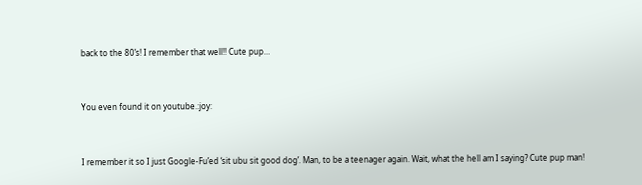back to the 80’s! I remember that well!! Cute pup…


You even found it on youtube.:joy:


I remember it so I just Google-Fu’ed ‘sit ubu sit good dog’. Man, to be a teenager again. Wait, what the hell am I saying? Cute pup man!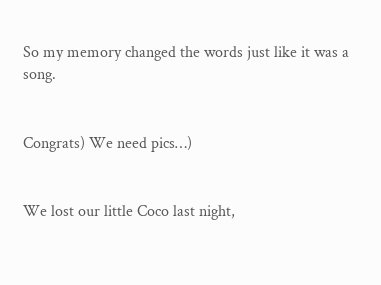So my memory changed the words just like it was a song.


Congrats) We need pics…)


We lost our little Coco last night,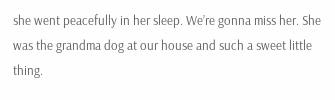she went peacefully in her sleep. We’re gonna miss her. She was the grandma dog at our house and such a sweet little thing.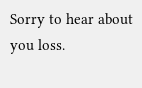Sorry to hear about you loss.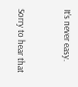It’s never easy.


Sorry to hear that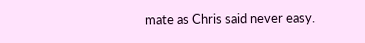mate as Chris said never easy.